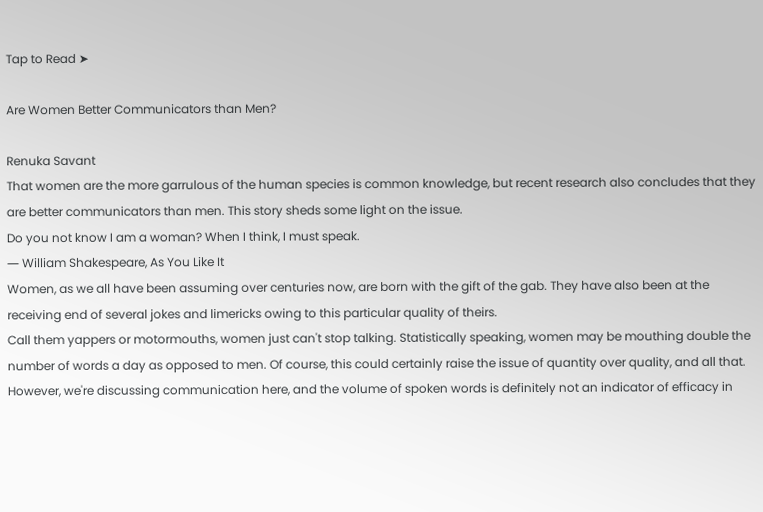Tap to Read ➤

Are Women Better Communicators than Men?

Renuka Savant
That women are the more garrulous of the human species is common knowledge, but recent research also concludes that they are better communicators than men. This story sheds some light on the issue.
Do you not know I am a woman? When I think, I must speak.
― William Shakespeare, As You Like It
Women, as we all have been assuming over centuries now, are born with the gift of the gab. They have also been at the receiving end of several jokes and limericks owing to this particular quality of theirs.
Call them yappers or motormouths, women just can't stop talking. Statistically speaking, women may be mouthing double the number of words a day as opposed to men. Of course, this could certainly raise the issue of quantity over quality, and all that.
However, we're discussing communication here, and the volume of spoken words is definitely not an indicator of efficacy in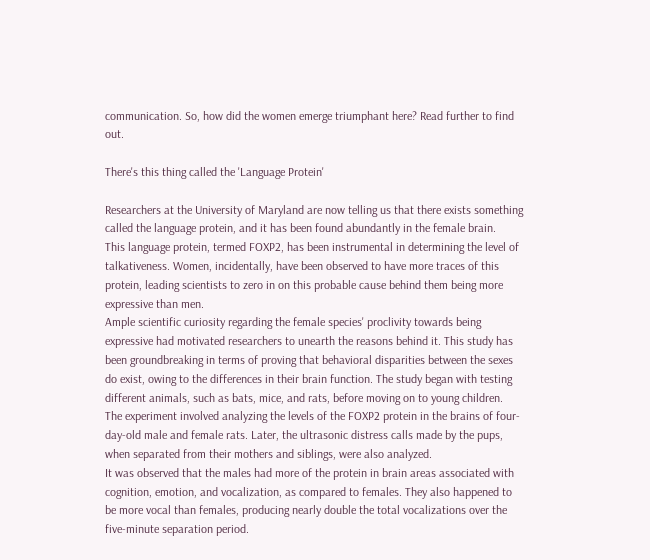communication. So, how did the women emerge triumphant here? Read further to find out.

There's this thing called the 'Language Protein'

Researchers at the University of Maryland are now telling us that there exists something called the language protein, and it has been found abundantly in the female brain.
This language protein, termed FOXP2, has been instrumental in determining the level of talkativeness. Women, incidentally, have been observed to have more traces of this protein, leading scientists to zero in on this probable cause behind them being more expressive than men.
Ample scientific curiosity regarding the female species' proclivity towards being expressive had motivated researchers to unearth the reasons behind it. This study has been groundbreaking in terms of proving that behavioral disparities between the sexes do exist, owing to the differences in their brain function. The study began with testing different animals, such as bats, mice, and rats, before moving on to young children.
The experiment involved analyzing the levels of the FOXP2 protein in the brains of four-day-old male and female rats. Later, the ultrasonic distress calls made by the pups, when separated from their mothers and siblings, were also analyzed.
It was observed that the males had more of the protein in brain areas associated with cognition, emotion, and vocalization, as compared to females. They also happened to be more vocal than females, producing nearly double the total vocalizations over the five-minute separation period.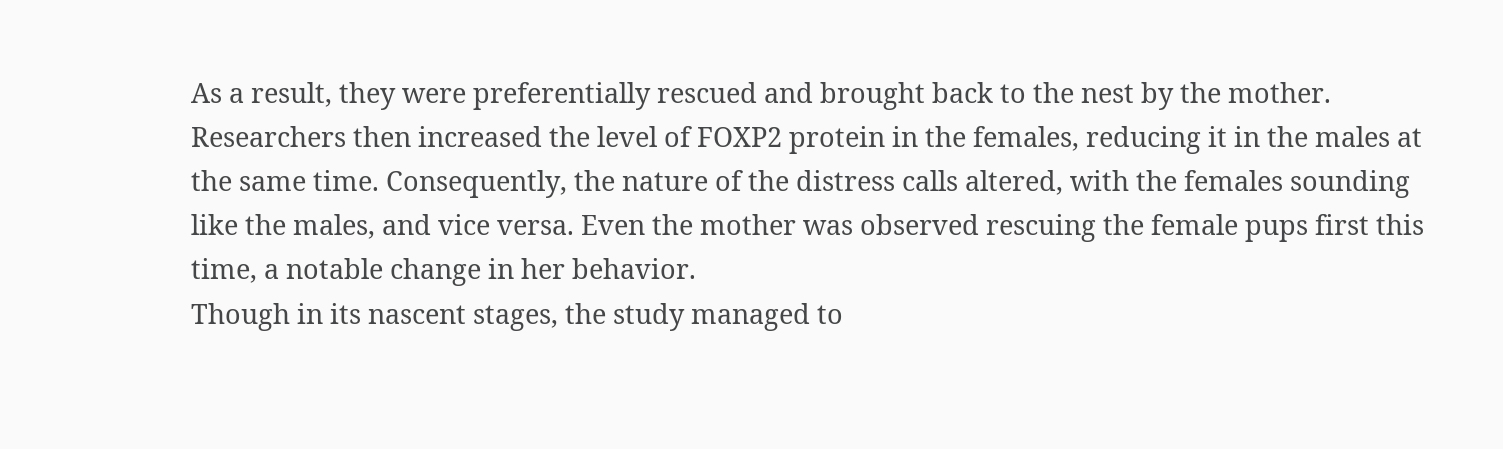As a result, they were preferentially rescued and brought back to the nest by the mother.
Researchers then increased the level of FOXP2 protein in the females, reducing it in the males at the same time. Consequently, the nature of the distress calls altered, with the females sounding like the males, and vice versa. Even the mother was observed rescuing the female pups first this time, a notable change in her behavior.
Though in its nascent stages, the study managed to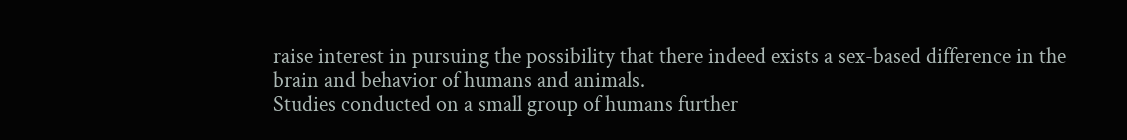raise interest in pursuing the possibility that there indeed exists a sex-based difference in the brain and behavior of humans and animals.
Studies conducted on a small group of humans further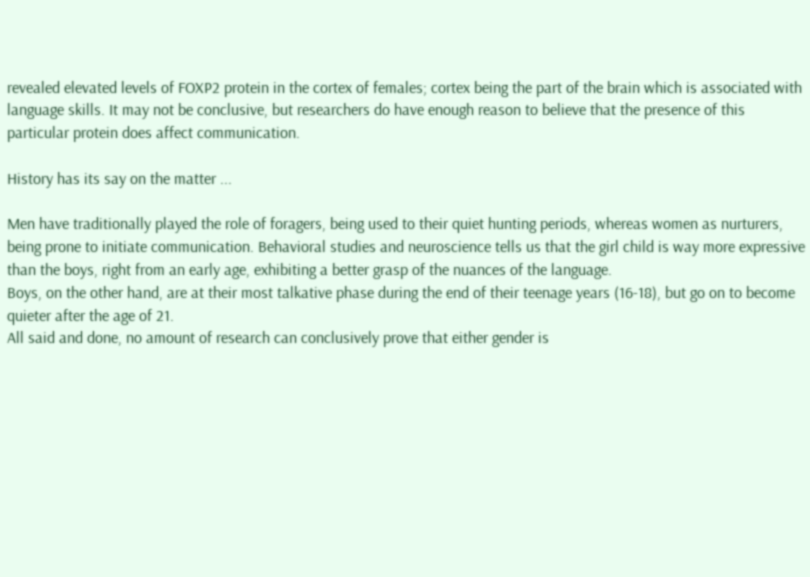revealed elevated levels of FOXP2 protein in the cortex of females; cortex being the part of the brain which is associated with language skills. It may not be conclusive, but researchers do have enough reason to believe that the presence of this particular protein does affect communication.

History has its say on the matter ...

Men have traditionally played the role of foragers, being used to their quiet hunting periods, whereas women as nurturers, being prone to initiate communication. Behavioral studies and neuroscience tells us that the girl child is way more expressive than the boys, right from an early age, exhibiting a better grasp of the nuances of the language.
Boys, on the other hand, are at their most talkative phase during the end of their teenage years (16-18), but go on to become quieter after the age of 21.
All said and done, no amount of research can conclusively prove that either gender is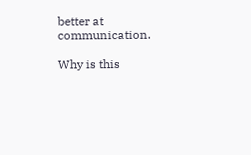better at communication.

Why is this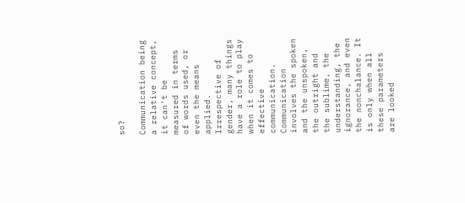so?

Communication being a relative concept, it can't be measured in terms of words used, or even the means applied. Irrespective of gender, many things have a role to play when it comes to effective communication.
Communication involves the spoken and the unspoken, the outright and the sublime, the understanding, the ignorance, and even the nonchalance. It is only when all these parameters are looked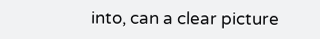into, can a clear picture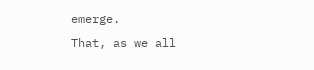emerge.
That, as we all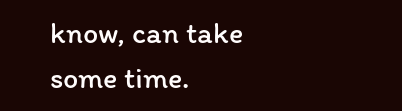know, can take some time.